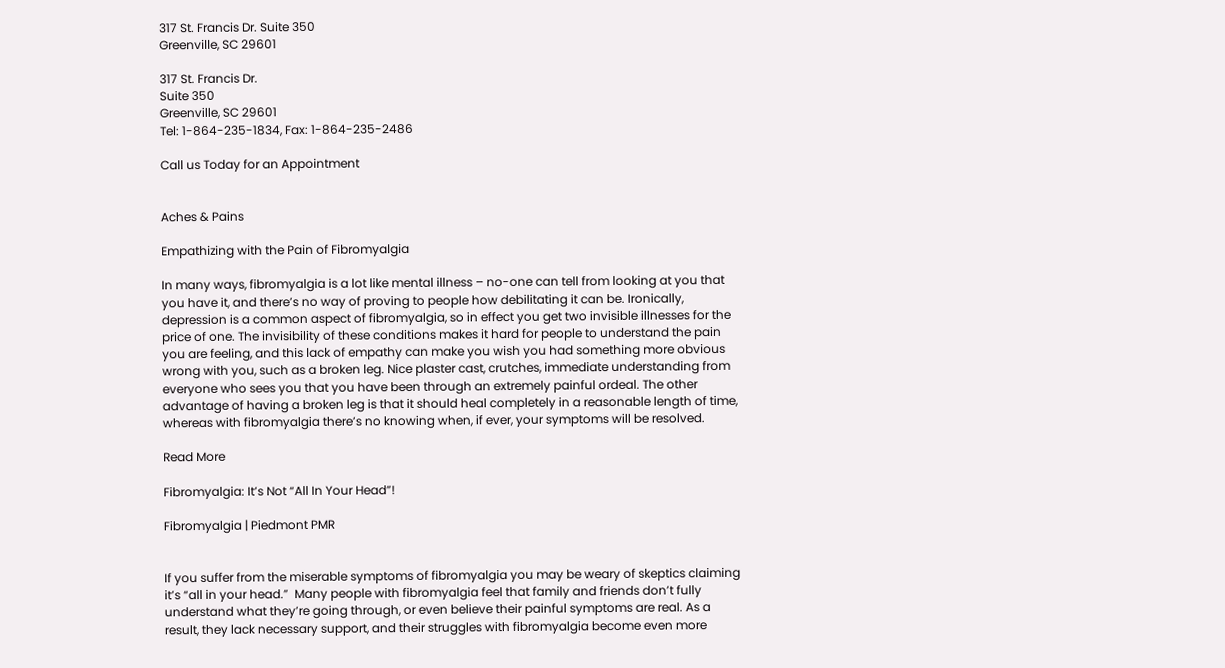317 St. Francis Dr. Suite 350
Greenville, SC 29601

317 St. Francis Dr.
Suite 350
Greenville, SC 29601
Tel: 1-864-235-1834, Fax: 1-864-235-2486

Call us Today for an Appointment


Aches & Pains

Empathizing with the Pain of Fibromyalgia

In many ways, fibromyalgia is a lot like mental illness – no-one can tell from looking at you that you have it, and there’s no way of proving to people how debilitating it can be. Ironically, depression is a common aspect of fibromyalgia, so in effect you get two invisible illnesses for the price of one. The invisibility of these conditions makes it hard for people to understand the pain you are feeling, and this lack of empathy can make you wish you had something more obvious wrong with you, such as a broken leg. Nice plaster cast, crutches, immediate understanding from everyone who sees you that you have been through an extremely painful ordeal. The other advantage of having a broken leg is that it should heal completely in a reasonable length of time, whereas with fibromyalgia there’s no knowing when, if ever, your symptoms will be resolved.

Read More

Fibromyalgia: It’s Not “All In Your Head”!

Fibromyalgia | Piedmont PMR


If you suffer from the miserable symptoms of fibromyalgia you may be weary of skeptics claiming it’s “all in your head.”  Many people with fibromyalgia feel that family and friends don’t fully understand what they’re going through, or even believe their painful symptoms are real. As a result, they lack necessary support, and their struggles with fibromyalgia become even more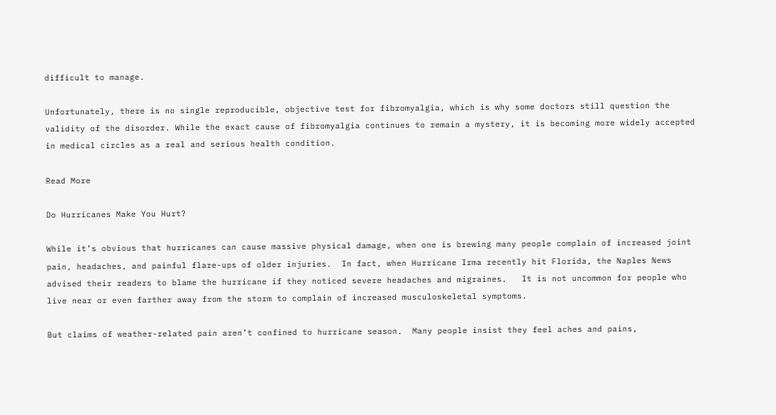difficult to manage.

Unfortunately, there is no single reproducible, objective test for fibromyalgia, which is why some doctors still question the validity of the disorder. While the exact cause of fibromyalgia continues to remain a mystery, it is becoming more widely accepted in medical circles as a real and serious health condition.

Read More

Do Hurricanes Make You Hurt?

While it’s obvious that hurricanes can cause massive physical damage, when one is brewing many people complain of increased joint pain, headaches, and painful flare-ups of older injuries.  In fact, when Hurricane Irma recently hit Florida, the Naples News advised their readers to blame the hurricane if they noticed severe headaches and migraines.   It is not uncommon for people who live near or even farther away from the storm to complain of increased musculoskeletal symptoms.

But claims of weather-related pain aren’t confined to hurricane season.  Many people insist they feel aches and pains,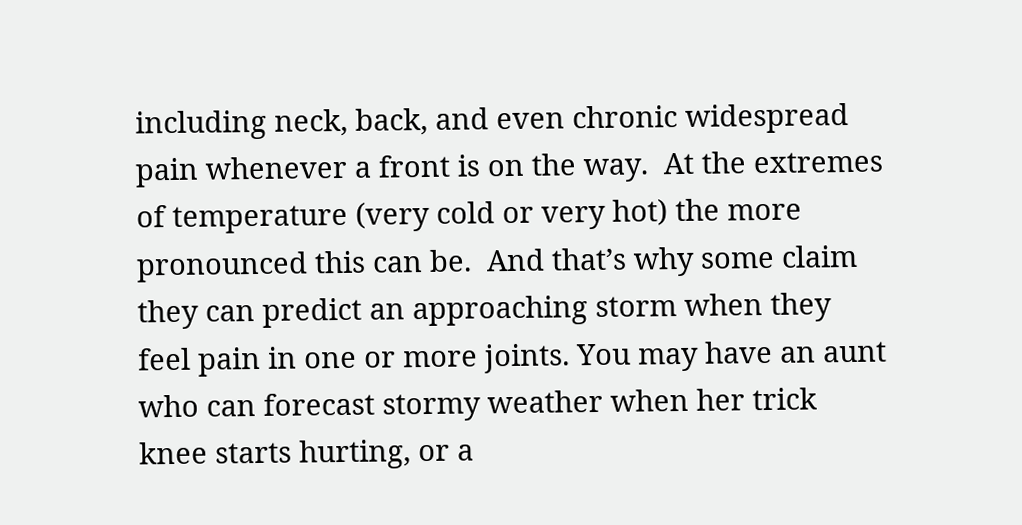including neck, back, and even chronic widespread pain whenever a front is on the way.  At the extremes of temperature (very cold or very hot) the more pronounced this can be.  And that’s why some claim they can predict an approaching storm when they feel pain in one or more joints. You may have an aunt who can forecast stormy weather when her trick knee starts hurting, or a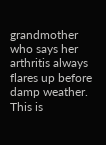grandmother who says her arthritis always flares up before damp weather.  This is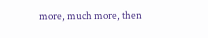more, much more, then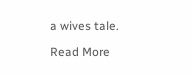a wives tale.

Read More